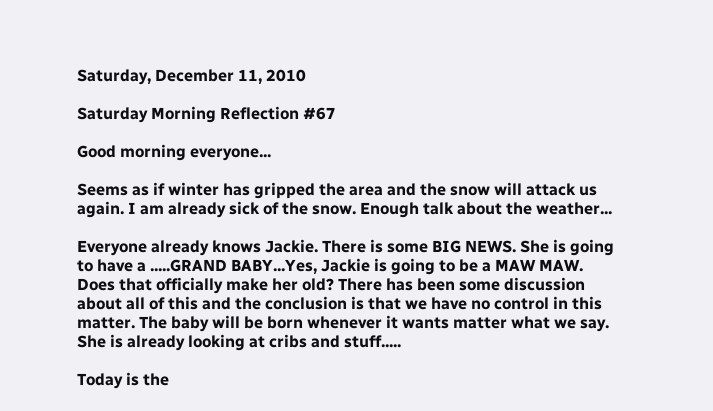Saturday, December 11, 2010

Saturday Morning Reflection #67

Good morning everyone...

Seems as if winter has gripped the area and the snow will attack us again. I am already sick of the snow. Enough talk about the weather...

Everyone already knows Jackie. There is some BIG NEWS. She is going to have a .....GRAND BABY...Yes, Jackie is going to be a MAW MAW. Does that officially make her old? There has been some discussion about all of this and the conclusion is that we have no control in this matter. The baby will be born whenever it wants matter what we say. She is already looking at cribs and stuff.....

Today is the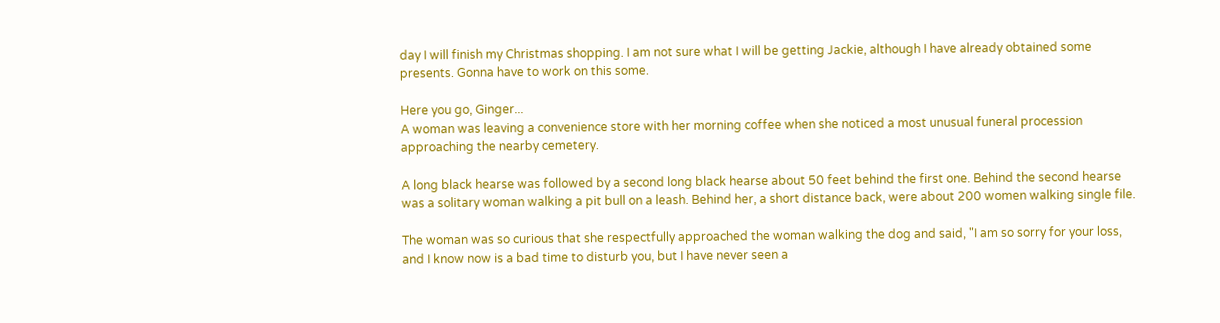day I will finish my Christmas shopping. I am not sure what I will be getting Jackie, although I have already obtained some presents. Gonna have to work on this some.

Here you go, Ginger...
A woman was leaving a convenience store with her morning coffee when she noticed a most unusual funeral procession approaching the nearby cemetery.

A long black hearse was followed by a second long black hearse about 50 feet behind the first one. Behind the second hearse was a solitary woman walking a pit bull on a leash. Behind her, a short distance back, were about 200 women walking single file.

The woman was so curious that she respectfully approached the woman walking the dog and said, "I am so sorry for your loss, and I know now is a bad time to disturb you, but I have never seen a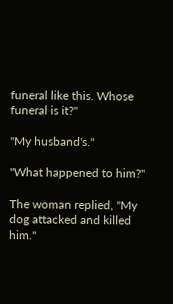funeral like this. Whose funeral is it?"

"My husband's."

"What happened to him?"

The woman replied, "My dog attacked and killed him."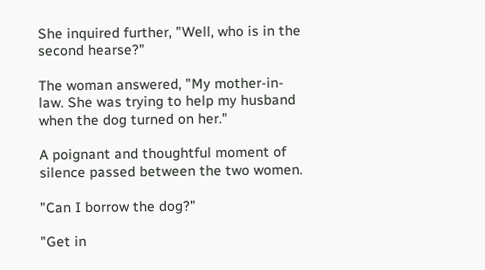She inquired further, "Well, who is in the second hearse?"

The woman answered, "My mother-in-law. She was trying to help my husband when the dog turned on her."

A poignant and thoughtful moment of silence passed between the two women.

"Can I borrow the dog?"

"Get in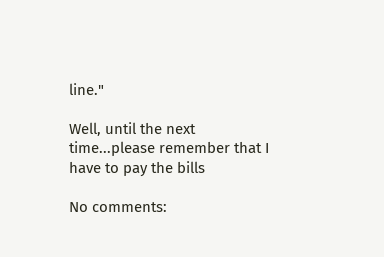line."

Well, until the next time...please remember that I have to pay the bills

No comments: